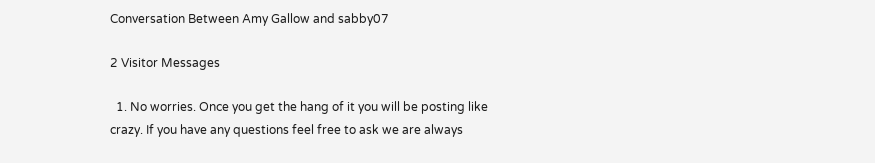Conversation Between Amy Gallow and sabby07

2 Visitor Messages

  1. No worries. Once you get the hang of it you will be posting like crazy. If you have any questions feel free to ask we are always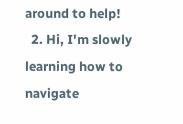around to help!
  2. Hi, I'm slowly learning how to navigate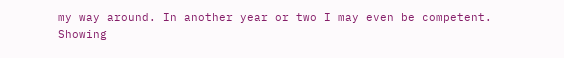my way around. In another year or two I may even be competent.
Showing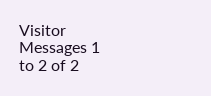Visitor Messages 1 to 2 of 2